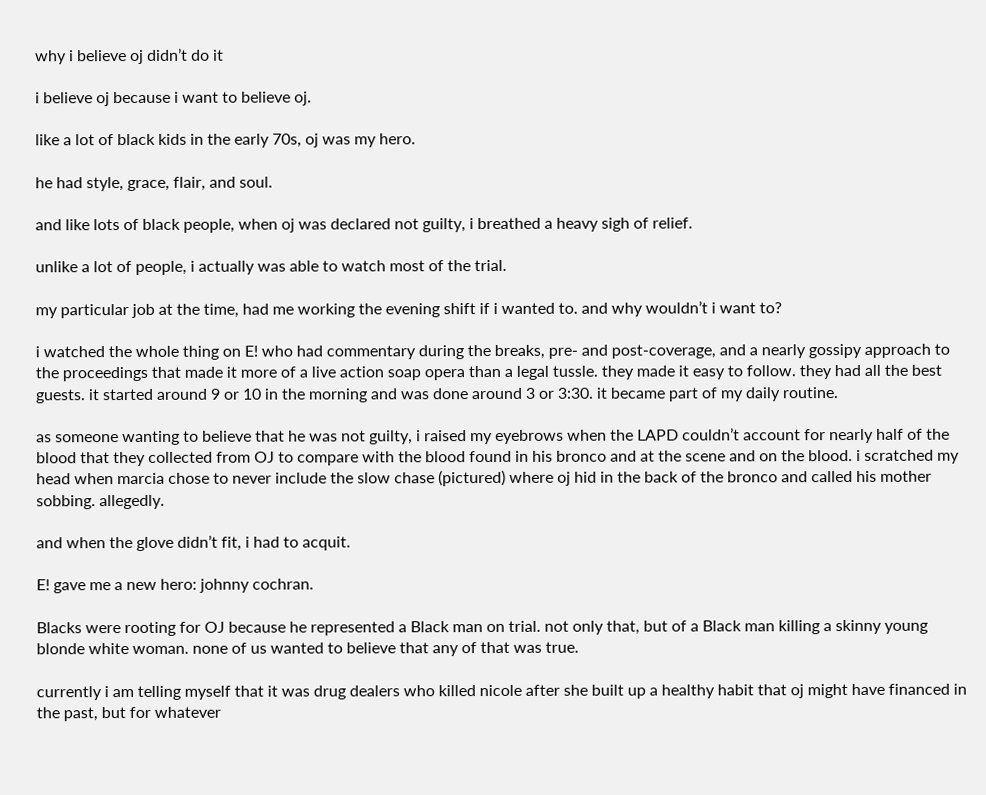why i believe oj didn’t do it

i believe oj because i want to believe oj.

like a lot of black kids in the early 70s, oj was my hero.

he had style, grace, flair, and soul.

and like lots of black people, when oj was declared not guilty, i breathed a heavy sigh of relief.

unlike a lot of people, i actually was able to watch most of the trial.

my particular job at the time, had me working the evening shift if i wanted to. and why wouldn’t i want to?

i watched the whole thing on E! who had commentary during the breaks, pre- and post-coverage, and a nearly gossipy approach to the proceedings that made it more of a live action soap opera than a legal tussle. they made it easy to follow. they had all the best guests. it started around 9 or 10 in the morning and was done around 3 or 3:30. it became part of my daily routine.

as someone wanting to believe that he was not guilty, i raised my eyebrows when the LAPD couldn’t account for nearly half of the blood that they collected from OJ to compare with the blood found in his bronco and at the scene and on the blood. i scratched my head when marcia chose to never include the slow chase (pictured) where oj hid in the back of the bronco and called his mother sobbing. allegedly.

and when the glove didn’t fit, i had to acquit.

E! gave me a new hero: johnny cochran.

Blacks were rooting for OJ because he represented a Black man on trial. not only that, but of a Black man killing a skinny young blonde white woman. none of us wanted to believe that any of that was true.

currently i am telling myself that it was drug dealers who killed nicole after she built up a healthy habit that oj might have financed in the past, but for whatever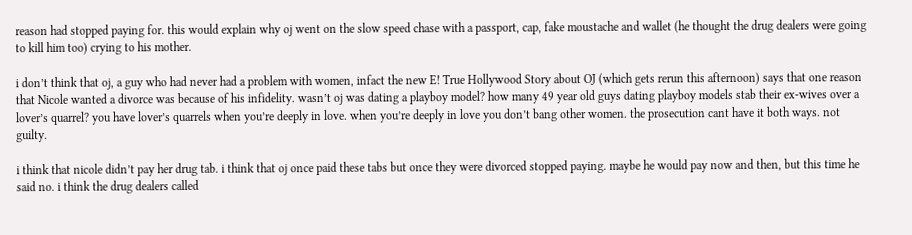reason had stopped paying for. this would explain why oj went on the slow speed chase with a passport, cap, fake moustache and wallet (he thought the drug dealers were going to kill him too) crying to his mother.

i don’t think that oj, a guy who had never had a problem with women, infact the new E! True Hollywood Story about OJ (which gets rerun this afternoon) says that one reason that Nicole wanted a divorce was because of his infidelity. wasn’t oj was dating a playboy model? how many 49 year old guys dating playboy models stab their ex-wives over a lover’s quarrel? you have lover’s quarrels when you’re deeply in love. when you’re deeply in love you don’t bang other women. the prosecution cant have it both ways. not guilty.

i think that nicole didn’t pay her drug tab. i think that oj once paid these tabs but once they were divorced stopped paying. maybe he would pay now and then, but this time he said no. i think the drug dealers called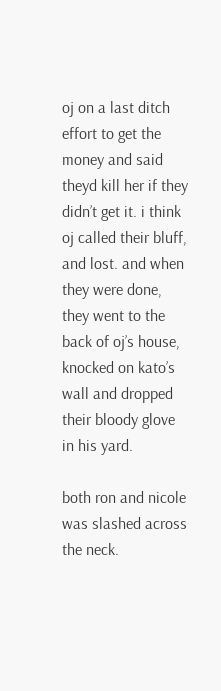oj on a last ditch effort to get the money and said theyd kill her if they didn’t get it. i think oj called their bluff, and lost. and when they were done, they went to the back of oj’s house, knocked on kato’s wall and dropped their bloody glove in his yard.

both ron and nicole was slashed across the neck.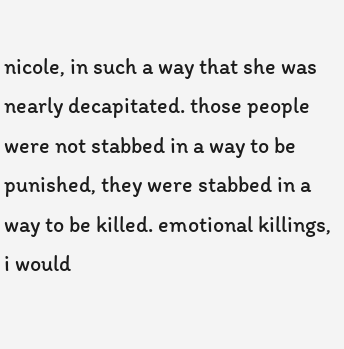nicole, in such a way that she was nearly decapitated. those people were not stabbed in a way to be punished, they were stabbed in a way to be killed. emotional killings, i would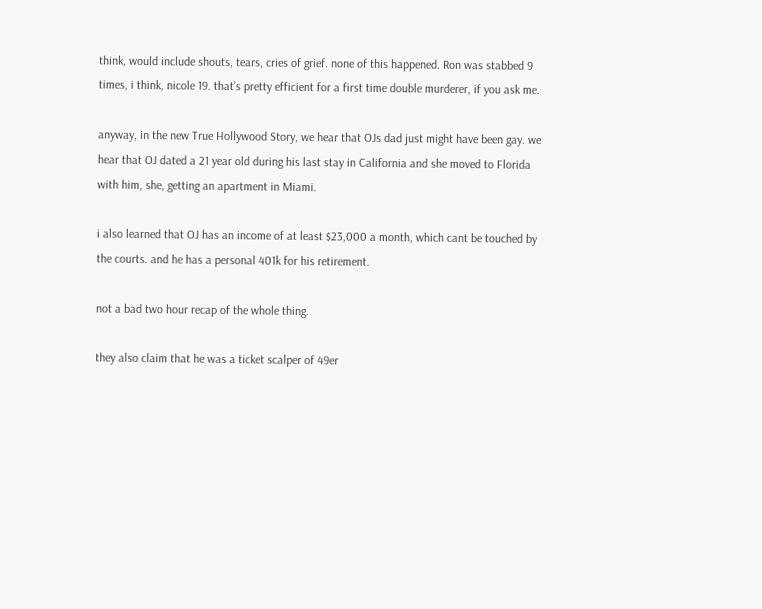think, would include shouts, tears, cries of grief. none of this happened. Ron was stabbed 9 times, i think, nicole 19. that’s pretty efficient for a first time double murderer, if you ask me.

anyway, in the new True Hollywood Story, we hear that OJs dad just might have been gay. we hear that OJ dated a 21 year old during his last stay in California and she moved to Florida with him, she, getting an apartment in Miami.

i also learned that OJ has an income of at least $23,000 a month, which cant be touched by the courts. and he has a personal 401k for his retirement.

not a bad two hour recap of the whole thing.

they also claim that he was a ticket scalper of 49er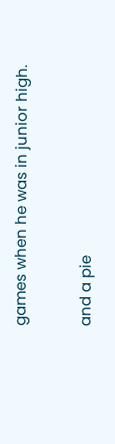games when he was in junior high.

and a pie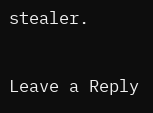stealer.

Leave a Reply